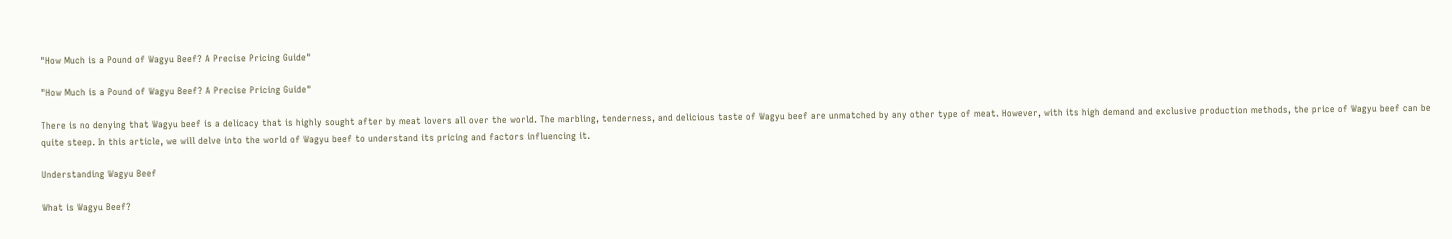"How Much is a Pound of Wagyu Beef? A Precise Pricing Guide"

"How Much is a Pound of Wagyu Beef? A Precise Pricing Guide"

There is no denying that Wagyu beef is a delicacy that is highly sought after by meat lovers all over the world. The marbling, tenderness, and delicious taste of Wagyu beef are unmatched by any other type of meat. However, with its high demand and exclusive production methods, the price of Wagyu beef can be quite steep. In this article, we will delve into the world of Wagyu beef to understand its pricing and factors influencing it.

Understanding Wagyu Beef

What is Wagyu Beef?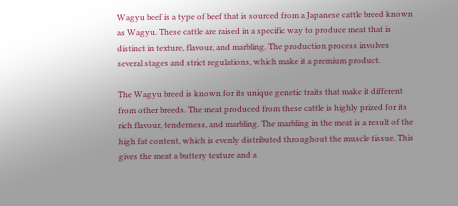Wagyu beef is a type of beef that is sourced from a Japanese cattle breed known as Wagyu. These cattle are raised in a specific way to produce meat that is distinct in texture, flavour, and marbling. The production process involves several stages and strict regulations, which make it a premium product.

The Wagyu breed is known for its unique genetic traits that make it different from other breeds. The meat produced from these cattle is highly prized for its rich flavour, tenderness, and marbling. The marbling in the meat is a result of the high fat content, which is evenly distributed throughout the muscle tissue. This gives the meat a buttery texture and a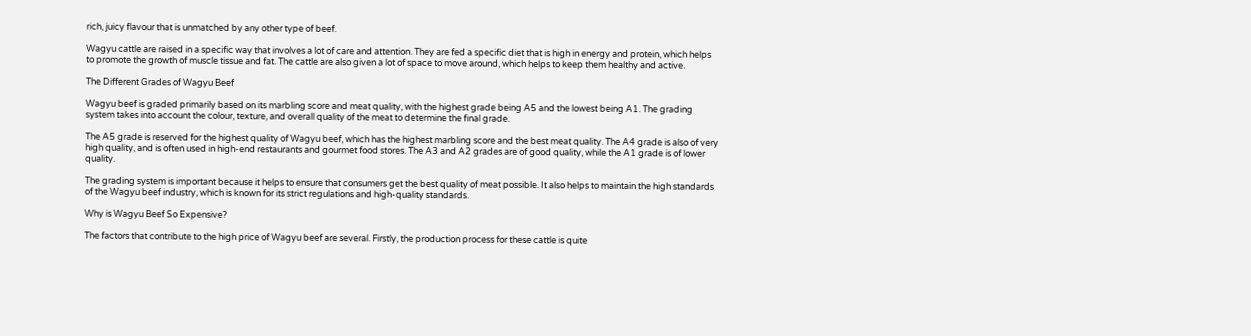rich, juicy flavour that is unmatched by any other type of beef.

Wagyu cattle are raised in a specific way that involves a lot of care and attention. They are fed a specific diet that is high in energy and protein, which helps to promote the growth of muscle tissue and fat. The cattle are also given a lot of space to move around, which helps to keep them healthy and active.

The Different Grades of Wagyu Beef

Wagyu beef is graded primarily based on its marbling score and meat quality, with the highest grade being A5 and the lowest being A1. The grading system takes into account the colour, texture, and overall quality of the meat to determine the final grade.

The A5 grade is reserved for the highest quality of Wagyu beef, which has the highest marbling score and the best meat quality. The A4 grade is also of very high quality, and is often used in high-end restaurants and gourmet food stores. The A3 and A2 grades are of good quality, while the A1 grade is of lower quality.

The grading system is important because it helps to ensure that consumers get the best quality of meat possible. It also helps to maintain the high standards of the Wagyu beef industry, which is known for its strict regulations and high-quality standards.

Why is Wagyu Beef So Expensive?

The factors that contribute to the high price of Wagyu beef are several. Firstly, the production process for these cattle is quite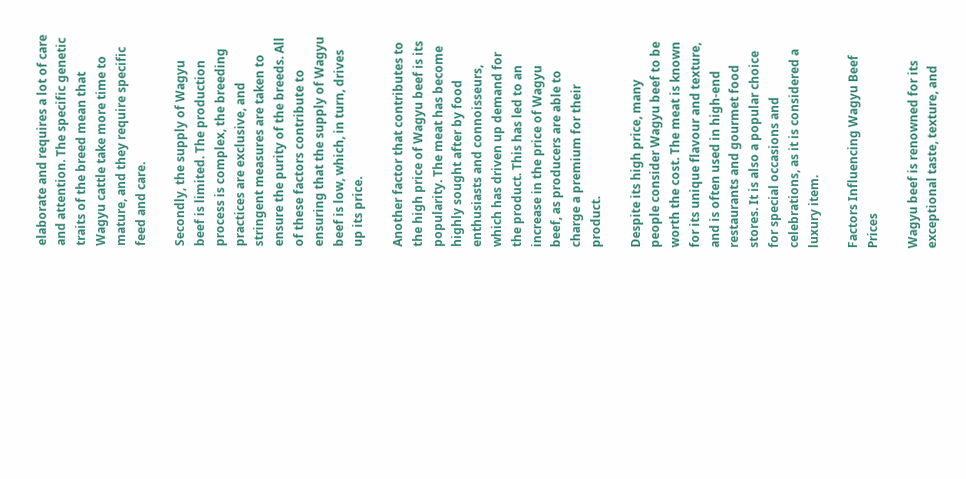elaborate and requires a lot of care and attention. The specific genetic traits of the breed mean that Wagyu cattle take more time to mature, and they require specific feed and care.

Secondly, the supply of Wagyu beef is limited. The production process is complex, the breeding practices are exclusive, and stringent measures are taken to ensure the purity of the breeds. All of these factors contribute to ensuring that the supply of Wagyu beef is low, which, in turn, drives up its price.

Another factor that contributes to the high price of Wagyu beef is its popularity. The meat has become highly sought after by food enthusiasts and connoisseurs, which has driven up demand for the product. This has led to an increase in the price of Wagyu beef, as producers are able to charge a premium for their product.

Despite its high price, many people consider Wagyu beef to be worth the cost. The meat is known for its unique flavour and texture, and is often used in high-end restaurants and gourmet food stores. It is also a popular choice for special occasions and celebrations, as it is considered a luxury item.

Factors Influencing Wagyu Beef Prices

Wagyu beef is renowned for its exceptional taste, texture, and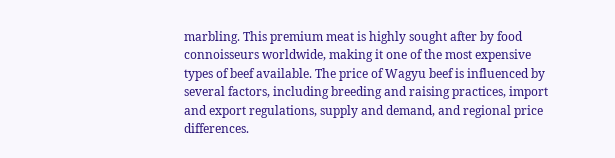marbling. This premium meat is highly sought after by food connoisseurs worldwide, making it one of the most expensive types of beef available. The price of Wagyu beef is influenced by several factors, including breeding and raising practices, import and export regulations, supply and demand, and regional price differences.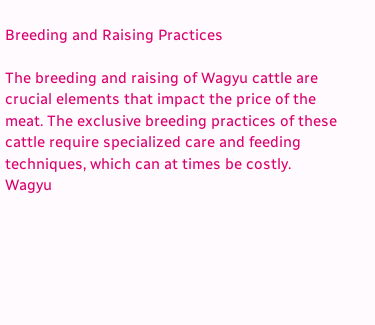Breeding and Raising Practices

The breeding and raising of Wagyu cattle are crucial elements that impact the price of the meat. The exclusive breeding practices of these cattle require specialized care and feeding techniques, which can at times be costly. Wagyu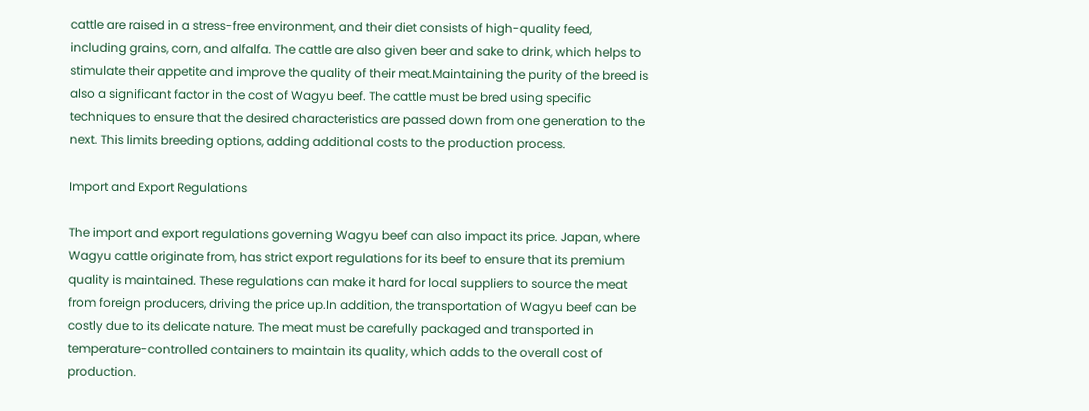cattle are raised in a stress-free environment, and their diet consists of high-quality feed, including grains, corn, and alfalfa. The cattle are also given beer and sake to drink, which helps to stimulate their appetite and improve the quality of their meat.Maintaining the purity of the breed is also a significant factor in the cost of Wagyu beef. The cattle must be bred using specific techniques to ensure that the desired characteristics are passed down from one generation to the next. This limits breeding options, adding additional costs to the production process.

Import and Export Regulations

The import and export regulations governing Wagyu beef can also impact its price. Japan, where Wagyu cattle originate from, has strict export regulations for its beef to ensure that its premium quality is maintained. These regulations can make it hard for local suppliers to source the meat from foreign producers, driving the price up.In addition, the transportation of Wagyu beef can be costly due to its delicate nature. The meat must be carefully packaged and transported in temperature-controlled containers to maintain its quality, which adds to the overall cost of production.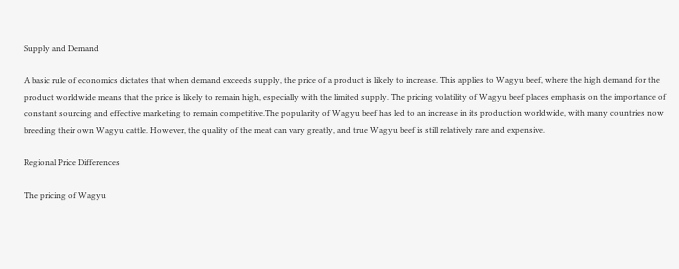Supply and Demand

A basic rule of economics dictates that when demand exceeds supply, the price of a product is likely to increase. This applies to Wagyu beef, where the high demand for the product worldwide means that the price is likely to remain high, especially with the limited supply. The pricing volatility of Wagyu beef places emphasis on the importance of constant sourcing and effective marketing to remain competitive.The popularity of Wagyu beef has led to an increase in its production worldwide, with many countries now breeding their own Wagyu cattle. However, the quality of the meat can vary greatly, and true Wagyu beef is still relatively rare and expensive.

Regional Price Differences

The pricing of Wagyu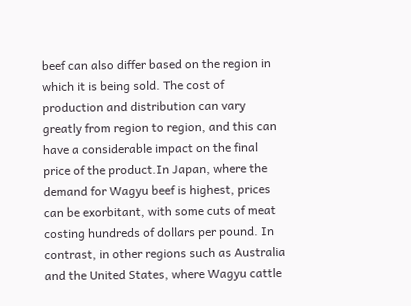beef can also differ based on the region in which it is being sold. The cost of production and distribution can vary greatly from region to region, and this can have a considerable impact on the final price of the product.In Japan, where the demand for Wagyu beef is highest, prices can be exorbitant, with some cuts of meat costing hundreds of dollars per pound. In contrast, in other regions such as Australia and the United States, where Wagyu cattle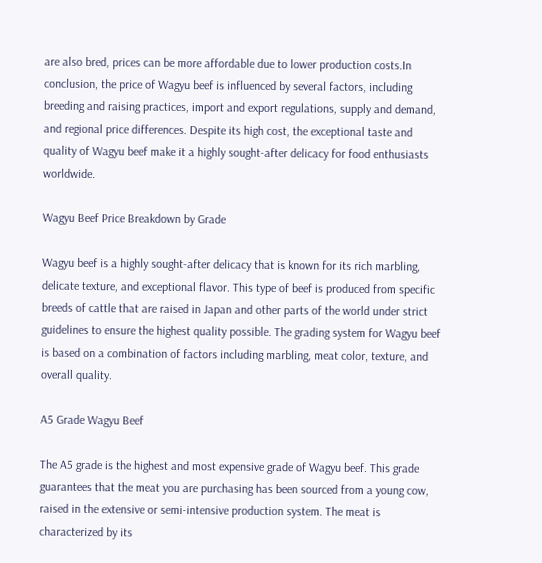are also bred, prices can be more affordable due to lower production costs.In conclusion, the price of Wagyu beef is influenced by several factors, including breeding and raising practices, import and export regulations, supply and demand, and regional price differences. Despite its high cost, the exceptional taste and quality of Wagyu beef make it a highly sought-after delicacy for food enthusiasts worldwide.

Wagyu Beef Price Breakdown by Grade

Wagyu beef is a highly sought-after delicacy that is known for its rich marbling, delicate texture, and exceptional flavor. This type of beef is produced from specific breeds of cattle that are raised in Japan and other parts of the world under strict guidelines to ensure the highest quality possible. The grading system for Wagyu beef is based on a combination of factors including marbling, meat color, texture, and overall quality.

A5 Grade Wagyu Beef

The A5 grade is the highest and most expensive grade of Wagyu beef. This grade guarantees that the meat you are purchasing has been sourced from a young cow, raised in the extensive or semi-intensive production system. The meat is characterized by its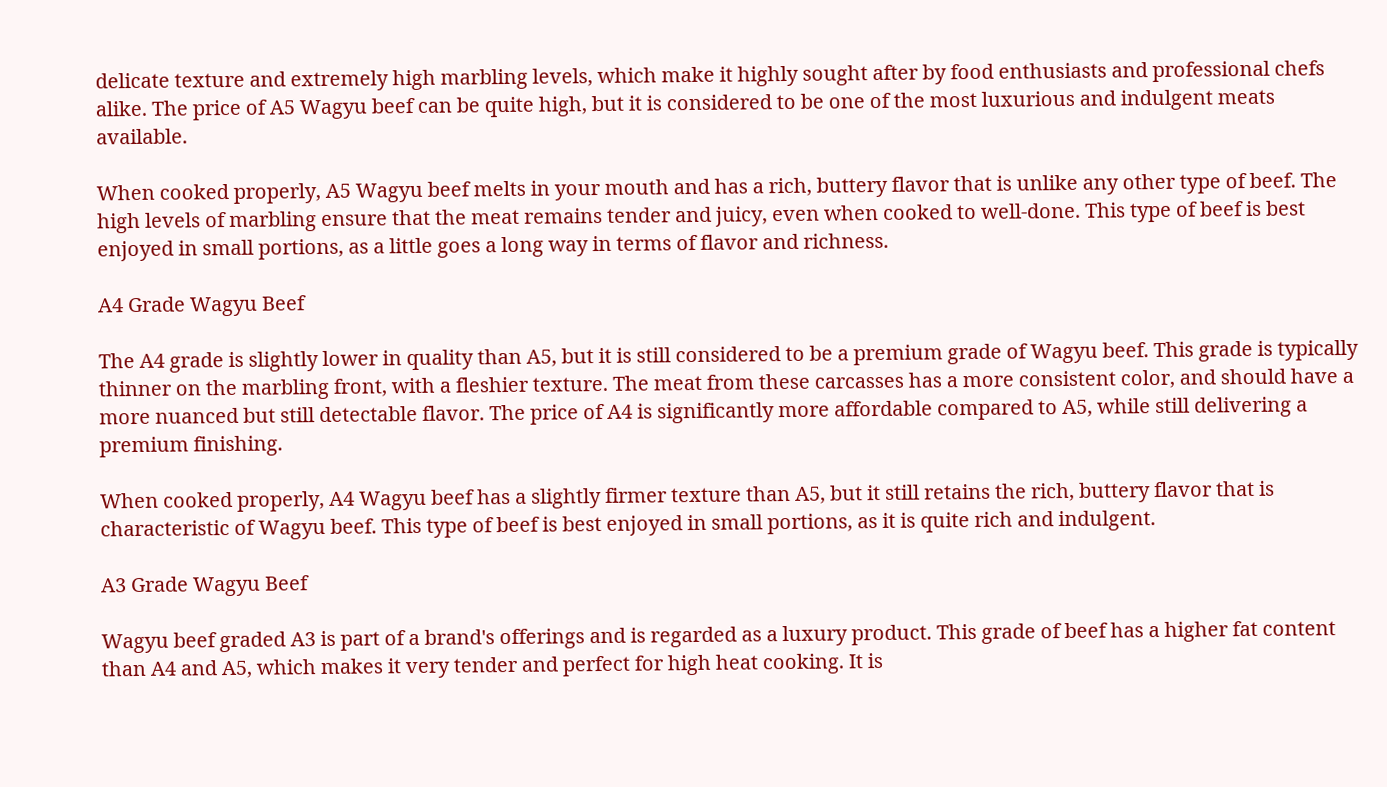delicate texture and extremely high marbling levels, which make it highly sought after by food enthusiasts and professional chefs alike. The price of A5 Wagyu beef can be quite high, but it is considered to be one of the most luxurious and indulgent meats available.

When cooked properly, A5 Wagyu beef melts in your mouth and has a rich, buttery flavor that is unlike any other type of beef. The high levels of marbling ensure that the meat remains tender and juicy, even when cooked to well-done. This type of beef is best enjoyed in small portions, as a little goes a long way in terms of flavor and richness.

A4 Grade Wagyu Beef

The A4 grade is slightly lower in quality than A5, but it is still considered to be a premium grade of Wagyu beef. This grade is typically thinner on the marbling front, with a fleshier texture. The meat from these carcasses has a more consistent color, and should have a more nuanced but still detectable flavor. The price of A4 is significantly more affordable compared to A5, while still delivering a premium finishing.

When cooked properly, A4 Wagyu beef has a slightly firmer texture than A5, but it still retains the rich, buttery flavor that is characteristic of Wagyu beef. This type of beef is best enjoyed in small portions, as it is quite rich and indulgent.

A3 Grade Wagyu Beef

Wagyu beef graded A3 is part of a brand's offerings and is regarded as a luxury product. This grade of beef has a higher fat content than A4 and A5, which makes it very tender and perfect for high heat cooking. It is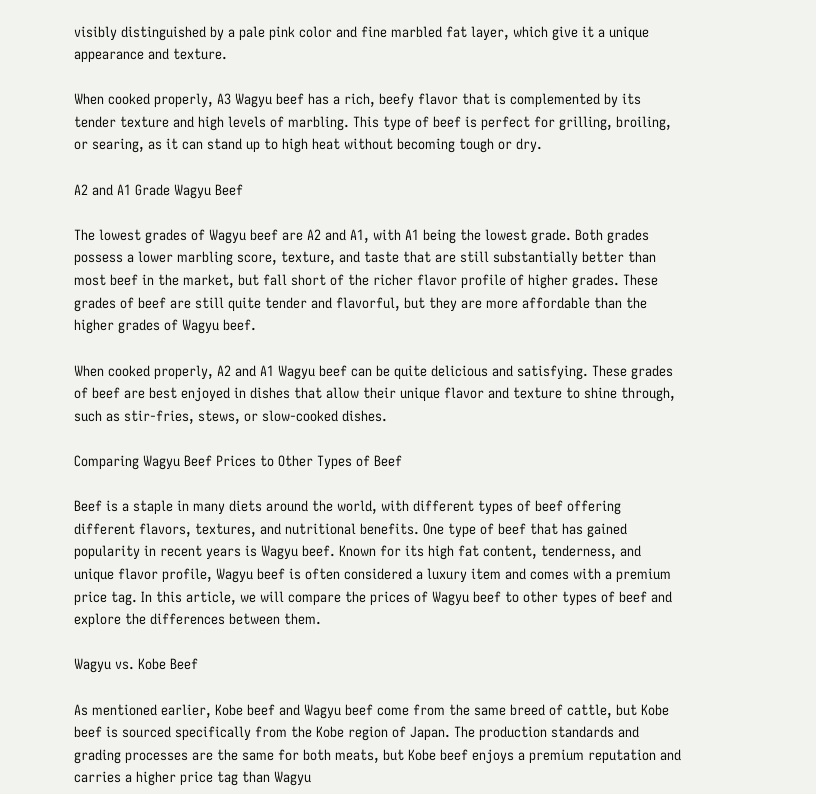visibly distinguished by a pale pink color and fine marbled fat layer, which give it a unique appearance and texture.

When cooked properly, A3 Wagyu beef has a rich, beefy flavor that is complemented by its tender texture and high levels of marbling. This type of beef is perfect for grilling, broiling, or searing, as it can stand up to high heat without becoming tough or dry.

A2 and A1 Grade Wagyu Beef

The lowest grades of Wagyu beef are A2 and A1, with A1 being the lowest grade. Both grades possess a lower marbling score, texture, and taste that are still substantially better than most beef in the market, but fall short of the richer flavor profile of higher grades. These grades of beef are still quite tender and flavorful, but they are more affordable than the higher grades of Wagyu beef.

When cooked properly, A2 and A1 Wagyu beef can be quite delicious and satisfying. These grades of beef are best enjoyed in dishes that allow their unique flavor and texture to shine through, such as stir-fries, stews, or slow-cooked dishes.

Comparing Wagyu Beef Prices to Other Types of Beef

Beef is a staple in many diets around the world, with different types of beef offering different flavors, textures, and nutritional benefits. One type of beef that has gained popularity in recent years is Wagyu beef. Known for its high fat content, tenderness, and unique flavor profile, Wagyu beef is often considered a luxury item and comes with a premium price tag. In this article, we will compare the prices of Wagyu beef to other types of beef and explore the differences between them.

Wagyu vs. Kobe Beef

As mentioned earlier, Kobe beef and Wagyu beef come from the same breed of cattle, but Kobe beef is sourced specifically from the Kobe region of Japan. The production standards and grading processes are the same for both meats, but Kobe beef enjoys a premium reputation and carries a higher price tag than Wagyu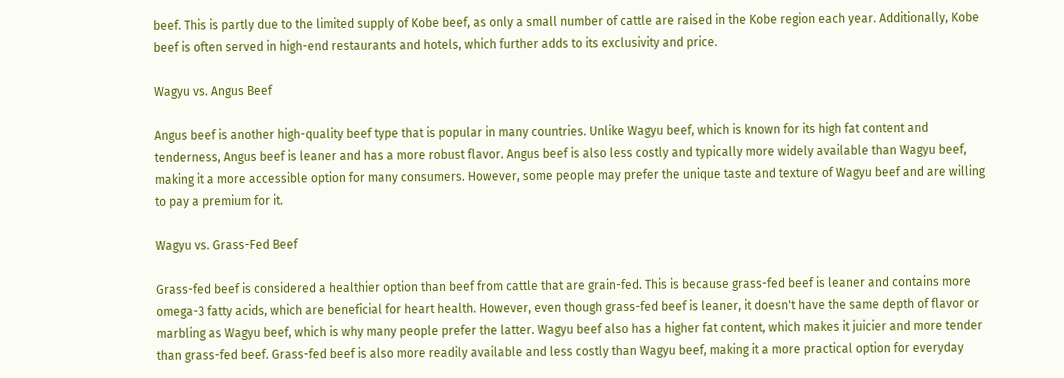beef. This is partly due to the limited supply of Kobe beef, as only a small number of cattle are raised in the Kobe region each year. Additionally, Kobe beef is often served in high-end restaurants and hotels, which further adds to its exclusivity and price.

Wagyu vs. Angus Beef

Angus beef is another high-quality beef type that is popular in many countries. Unlike Wagyu beef, which is known for its high fat content and tenderness, Angus beef is leaner and has a more robust flavor. Angus beef is also less costly and typically more widely available than Wagyu beef, making it a more accessible option for many consumers. However, some people may prefer the unique taste and texture of Wagyu beef and are willing to pay a premium for it.

Wagyu vs. Grass-Fed Beef

Grass-fed beef is considered a healthier option than beef from cattle that are grain-fed. This is because grass-fed beef is leaner and contains more omega-3 fatty acids, which are beneficial for heart health. However, even though grass-fed beef is leaner, it doesn't have the same depth of flavor or marbling as Wagyu beef, which is why many people prefer the latter. Wagyu beef also has a higher fat content, which makes it juicier and more tender than grass-fed beef. Grass-fed beef is also more readily available and less costly than Wagyu beef, making it a more practical option for everyday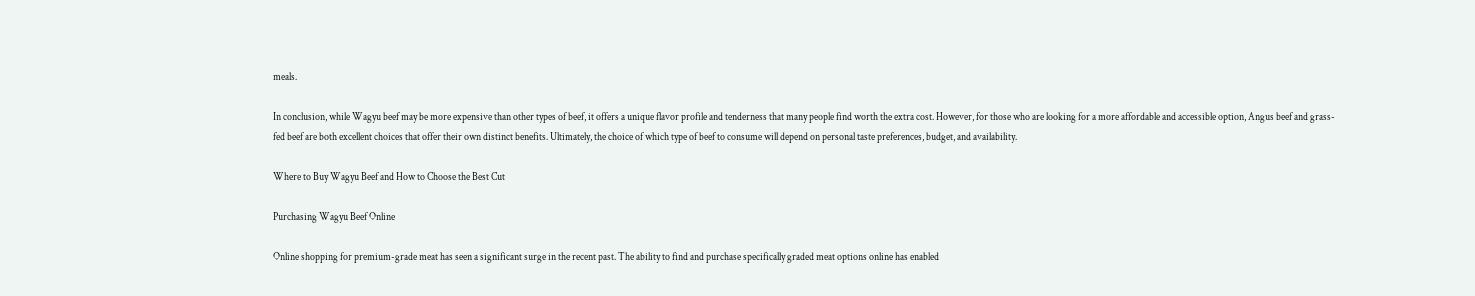meals.

In conclusion, while Wagyu beef may be more expensive than other types of beef, it offers a unique flavor profile and tenderness that many people find worth the extra cost. However, for those who are looking for a more affordable and accessible option, Angus beef and grass-fed beef are both excellent choices that offer their own distinct benefits. Ultimately, the choice of which type of beef to consume will depend on personal taste preferences, budget, and availability.

Where to Buy Wagyu Beef and How to Choose the Best Cut

Purchasing Wagyu Beef Online

Online shopping for premium-grade meat has seen a significant surge in the recent past. The ability to find and purchase specifically graded meat options online has enabled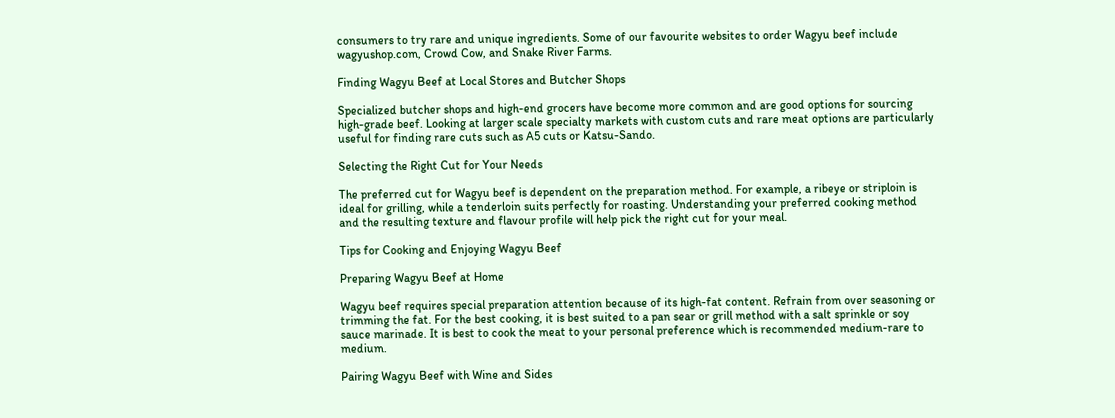consumers to try rare and unique ingredients. Some of our favourite websites to order Wagyu beef include wagyushop.com, Crowd Cow, and Snake River Farms.

Finding Wagyu Beef at Local Stores and Butcher Shops

Specialized butcher shops and high-end grocers have become more common and are good options for sourcing high-grade beef. Looking at larger scale specialty markets with custom cuts and rare meat options are particularly useful for finding rare cuts such as A5 cuts or Katsu-Sando.

Selecting the Right Cut for Your Needs

The preferred cut for Wagyu beef is dependent on the preparation method. For example, a ribeye or striploin is ideal for grilling, while a tenderloin suits perfectly for roasting. Understanding your preferred cooking method and the resulting texture and flavour profile will help pick the right cut for your meal.

Tips for Cooking and Enjoying Wagyu Beef

Preparing Wagyu Beef at Home

Wagyu beef requires special preparation attention because of its high-fat content. Refrain from over seasoning or trimming the fat. For the best cooking, it is best suited to a pan sear or grill method with a salt sprinkle or soy sauce marinade. It is best to cook the meat to your personal preference which is recommended medium-rare to medium.

Pairing Wagyu Beef with Wine and Sides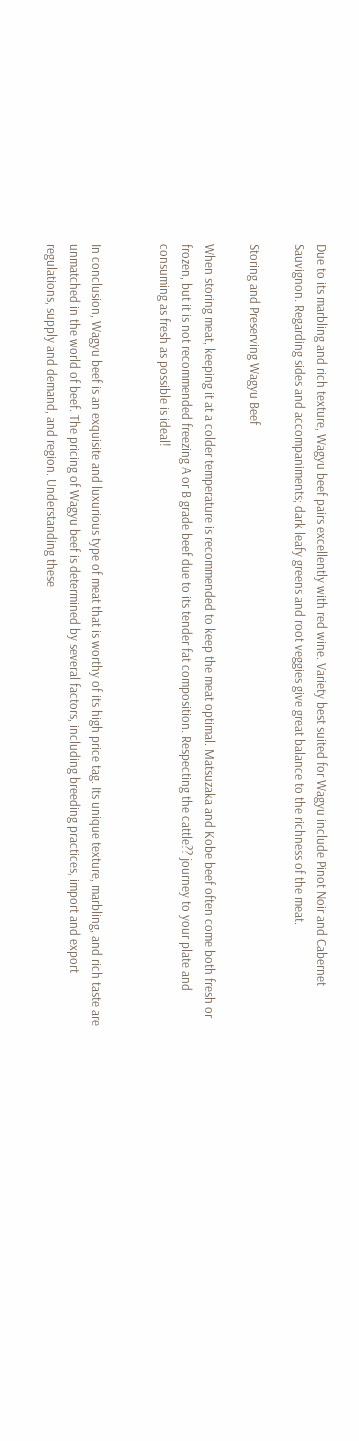Due to its marbling and rich texture, Wagyu beef pairs excellently with red wine. Variety best suited for Wagyu include Pinot Noir and Cabernet Sauvignon. Regarding sides and accompaniments; dark leafy greens and root veggies give great balance to the richness of the meat.

Storing and Preserving Wagyu Beef

When storing meat, keeping it at a colder temperature is recommended to keep the meat optimal. Matsuzaka and Kobe beef often come both fresh or frozen, but it is not recommended freezing A or B grade beef due to its tender fat composition. Respecting the cattle?? journey to your plate and consuming as fresh as possible is ideal!


In conclusion, Wagyu beef is an exquisite and luxurious type of meat that is worthy of its high price tag. Its unique texture, marbling, and rich taste are unmatched in the world of beef. The pricing of Wagyu beef is determined by several factors, including breeding practices, import and export regulations, supply and demand, and region. Understanding these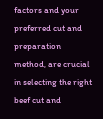factors and your preferred cut and preparation method, are crucial in selecting the right beef cut and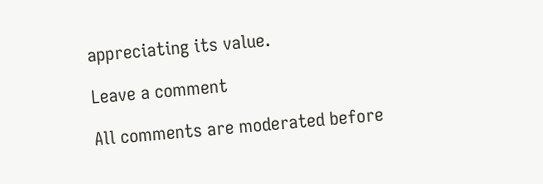appreciating its value.

Leave a comment

All comments are moderated before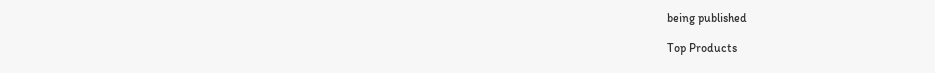being published

Top Products